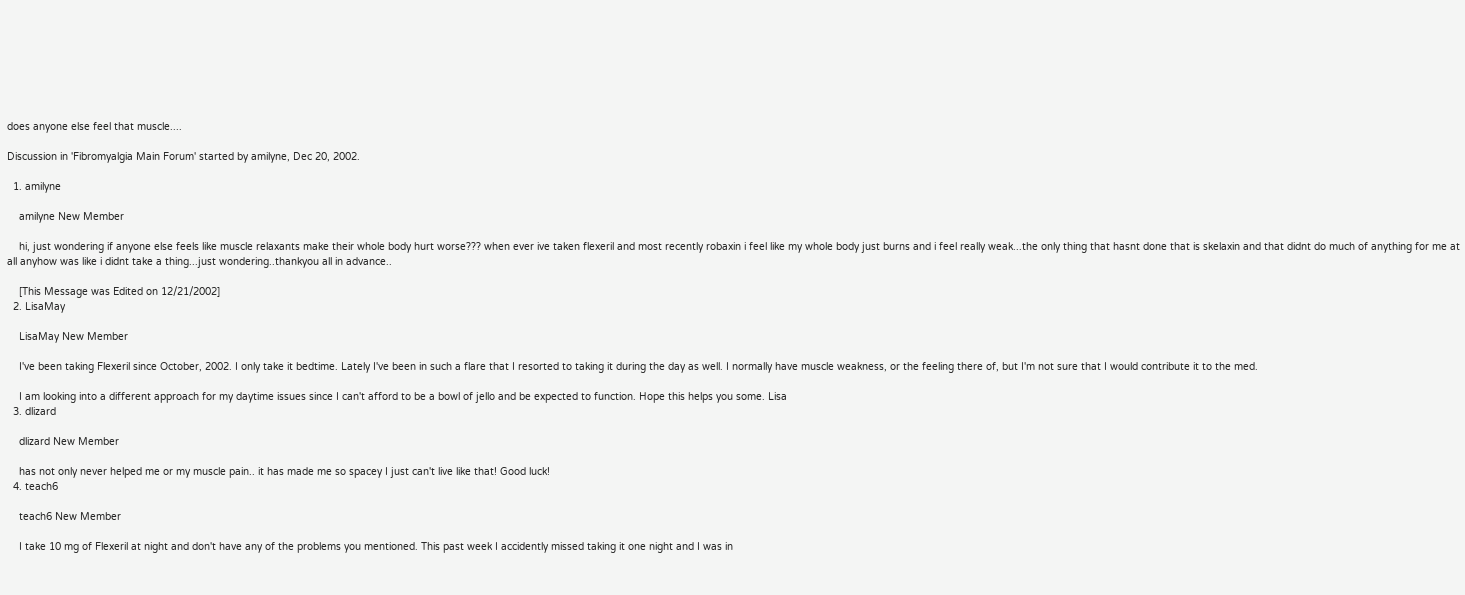does anyone else feel that muscle....

Discussion in 'Fibromyalgia Main Forum' started by amilyne, Dec 20, 2002.

  1. amilyne

    amilyne New Member

    hi, just wondering if anyone else feels like muscle relaxants make their whole body hurt worse??? when ever ive taken flexeril and most recently robaxin i feel like my whole body just burns and i feel really weak...the only thing that hasnt done that is skelaxin and that didnt do much of anything for me at all anyhow was like i didnt take a thing...just wondering..thankyou all in advance..

    [This Message was Edited on 12/21/2002]
  2. LisaMay

    LisaMay New Member

    I've been taking Flexeril since October, 2002. I only take it bedtime. Lately I've been in such a flare that I resorted to taking it during the day as well. I normally have muscle weakness, or the feeling there of, but I'm not sure that I would contribute it to the med.

    I am looking into a different approach for my daytime issues since I can't afford to be a bowl of jello and be expected to function. Hope this helps you some. Lisa
  3. dlizard

    dlizard New Member

    has not only never helped me or my muscle pain.. it has made me so spacey I just can't live like that! Good luck!
  4. teach6

    teach6 New Member

    I take 10 mg of Flexeril at night and don't have any of the problems you mentioned. This past week I accidently missed taking it one night and I was in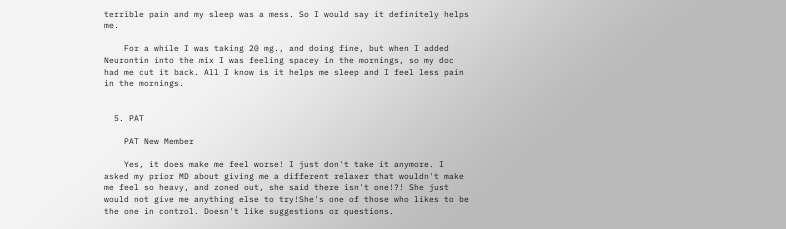terrible pain and my sleep was a mess. So I would say it definitely helps me.

    For a while I was taking 20 mg., and doing fine, but when I added Neurontin into the mix I was feeling spacey in the mornings, so my doc had me cut it back. All I know is it helps me sleep and I feel less pain in the mornings.


  5. PAT

    PAT New Member

    Yes, it does make me feel worse! I just don't take it anymore. I asked my prior MD about giving me a different relaxer that wouldn't make me feel so heavy, and zoned out, she said there isn't one!?! She just would not give me anything else to try!She's one of those who likes to be the one in control. Doesn't like suggestions or questions.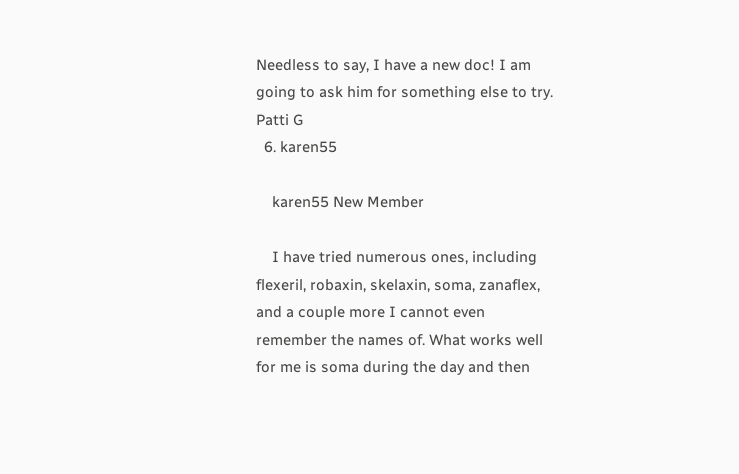Needless to say, I have a new doc! I am going to ask him for something else to try. Patti G
  6. karen55

    karen55 New Member

    I have tried numerous ones, including flexeril, robaxin, skelaxin, soma, zanaflex, and a couple more I cannot even remember the names of. What works well for me is soma during the day and then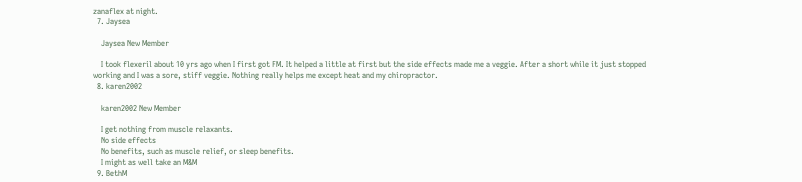zanaflex at night.
  7. Jaysea

    Jaysea New Member

    I took flexeril about 10 yrs ago when I first got FM. It helped a little at first but the side effects made me a veggie. After a short while it just stopped working and I was a sore, stiff veggie. Nothing really helps me except heat and my chiropractor.
  8. karen2002

    karen2002 New Member

    I get nothing from muscle relaxants.
    No side effects
    No benefits, such as muscle relief, or sleep benefits.
    I might as well take an M&M
  9. BethM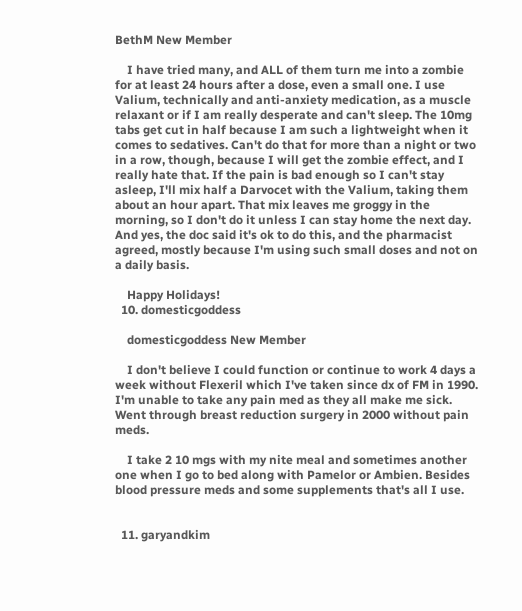BethM New Member

    I have tried many, and ALL of them turn me into a zombie for at least 24 hours after a dose, even a small one. I use Valium, technically and anti-anxiety medication, as a muscle relaxant or if I am really desperate and can't sleep. The 10mg tabs get cut in half because I am such a lightweight when it comes to sedatives. Can't do that for more than a night or two in a row, though, because I will get the zombie effect, and I really hate that. If the pain is bad enough so I can't stay asleep, I'll mix half a Darvocet with the Valium, taking them about an hour apart. That mix leaves me groggy in the morning, so I don't do it unless I can stay home the next day. And yes, the doc said it's ok to do this, and the pharmacist agreed, mostly because I'm using such small doses and not on a daily basis.

    Happy Holidays!
  10. domesticgoddess

    domesticgoddess New Member

    I don't believe I could function or continue to work 4 days a week without Flexeril which I've taken since dx of FM in 1990. I'm unable to take any pain med as they all make me sick. Went through breast reduction surgery in 2000 without pain meds.

    I take 2 10 mgs with my nite meal and sometimes another one when I go to bed along with Pamelor or Ambien. Besides blood pressure meds and some supplements that's all I use.


  11. garyandkim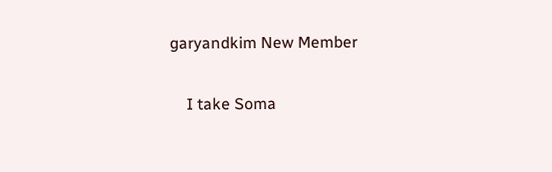garyandkim New Member

    I take Soma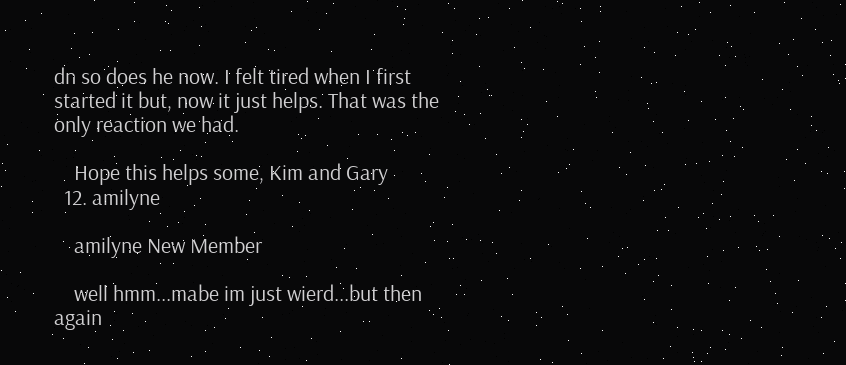dn so does he now. I felt tired when I first started it but, now it just helps. That was the only reaction we had.

    Hope this helps some, Kim and Gary
  12. amilyne

    amilyne New Member

    well hmm...mabe im just wierd...but then again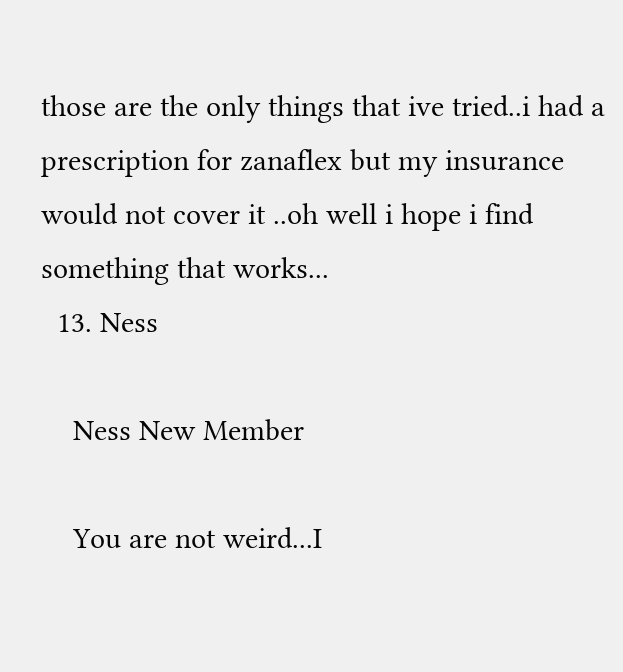those are the only things that ive tried..i had a prescription for zanaflex but my insurance would not cover it ..oh well i hope i find something that works...
  13. Ness

    Ness New Member

    You are not weird...I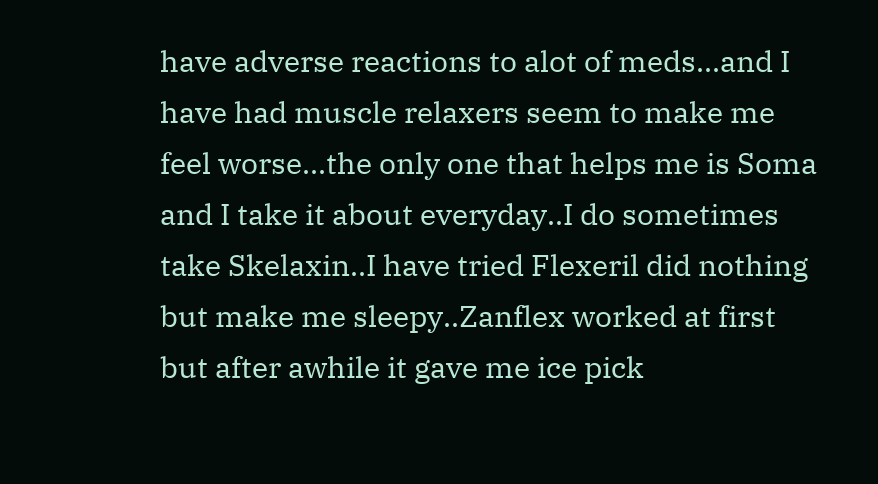have adverse reactions to alot of meds...and I have had muscle relaxers seem to make me feel worse...the only one that helps me is Soma and I take it about everyday..I do sometimes take Skelaxin..I have tried Flexeril did nothing but make me sleepy..Zanflex worked at first but after awhile it gave me ice pick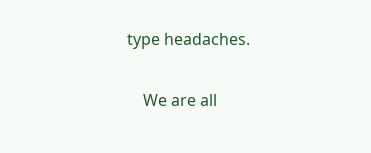type headaches.

    We are all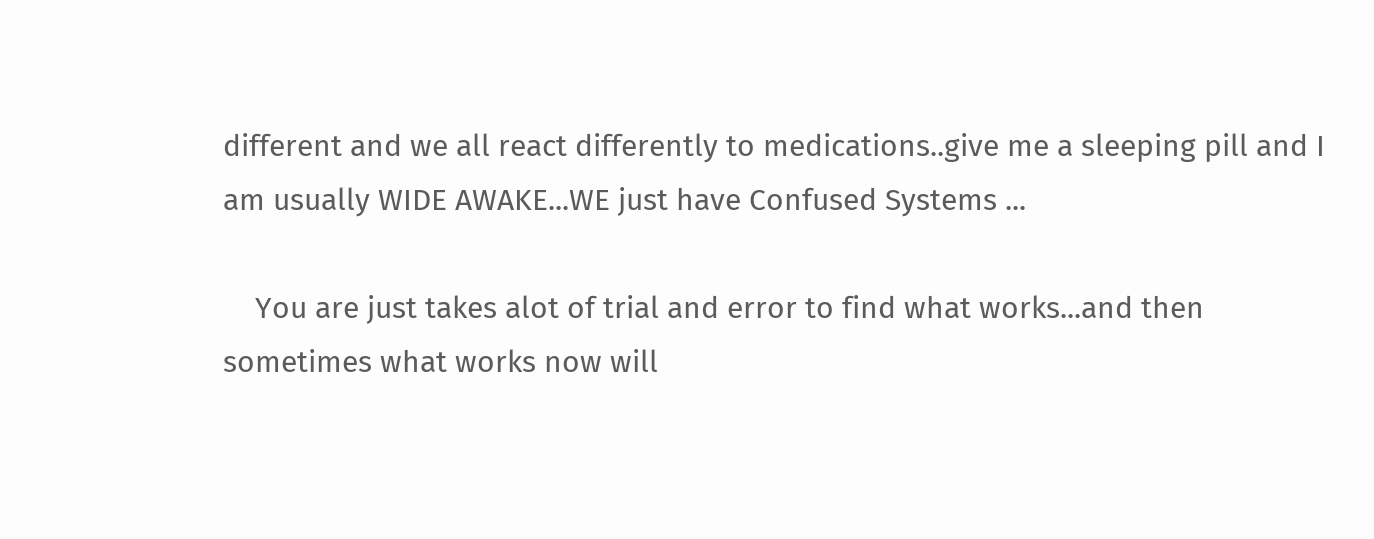different and we all react differently to medications..give me a sleeping pill and I am usually WIDE AWAKE...WE just have Confused Systems ...

    You are just takes alot of trial and error to find what works...and then sometimes what works now will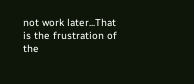not work later...That is the frustration of the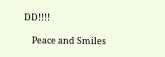DD!!!!

    Peace and Smiles